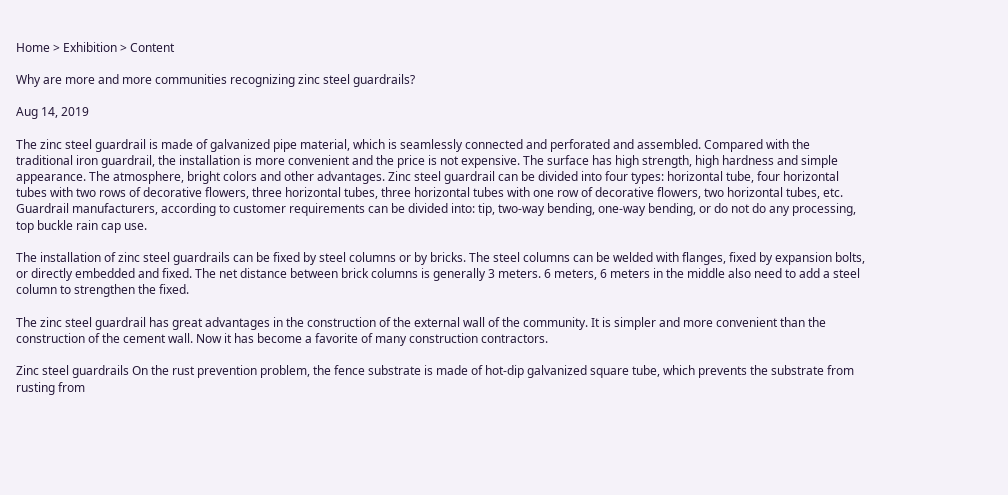Home > Exhibition > Content

Why are more and more communities recognizing zinc steel guardrails?

Aug 14, 2019

The zinc steel guardrail is made of galvanized pipe material, which is seamlessly connected and perforated and assembled. Compared with the traditional iron guardrail, the installation is more convenient and the price is not expensive. The surface has high strength, high hardness and simple appearance. The atmosphere, bright colors and other advantages. Zinc steel guardrail can be divided into four types: horizontal tube, four horizontal tubes with two rows of decorative flowers, three horizontal tubes, three horizontal tubes with one row of decorative flowers, two horizontal tubes, etc. Guardrail manufacturers, according to customer requirements can be divided into: tip, two-way bending, one-way bending, or do not do any processing, top buckle rain cap use.

The installation of zinc steel guardrails can be fixed by steel columns or by bricks. The steel columns can be welded with flanges, fixed by expansion bolts, or directly embedded and fixed. The net distance between brick columns is generally 3 meters. 6 meters, 6 meters in the middle also need to add a steel column to strengthen the fixed.

The zinc steel guardrail has great advantages in the construction of the external wall of the community. It is simpler and more convenient than the construction of the cement wall. Now it has become a favorite of many construction contractors.

Zinc steel guardrails On the rust prevention problem, the fence substrate is made of hot-dip galvanized square tube, which prevents the substrate from rusting from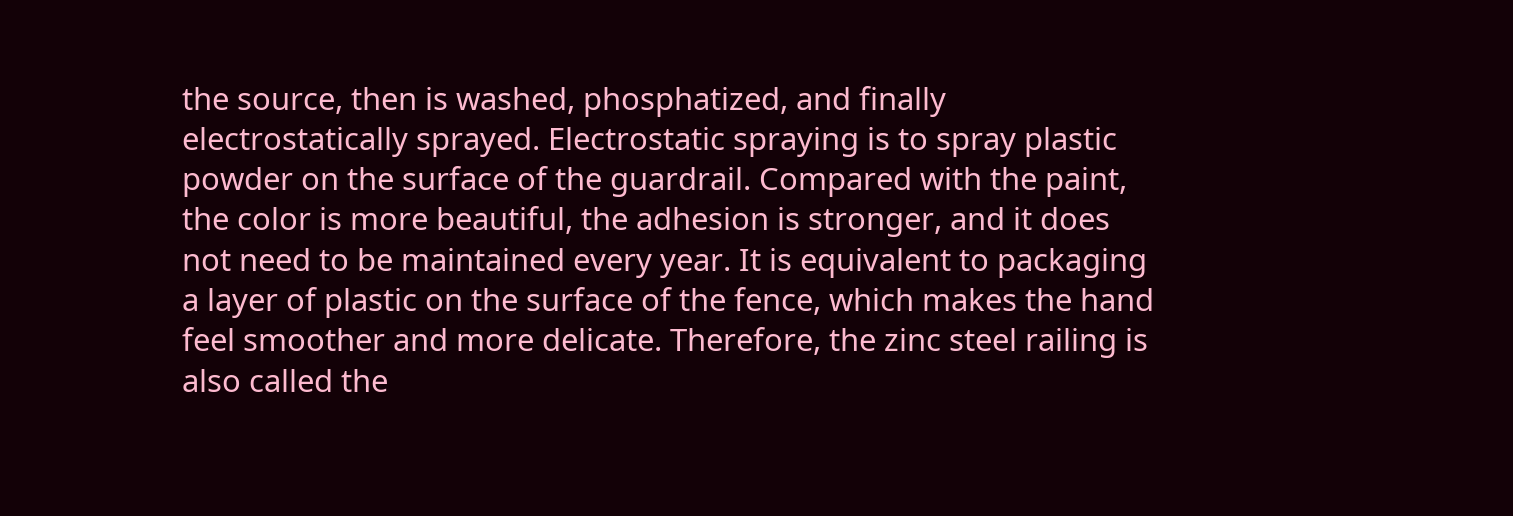the source, then is washed, phosphatized, and finally electrostatically sprayed. Electrostatic spraying is to spray plastic powder on the surface of the guardrail. Compared with the paint, the color is more beautiful, the adhesion is stronger, and it does not need to be maintained every year. It is equivalent to packaging a layer of plastic on the surface of the fence, which makes the hand feel smoother and more delicate. Therefore, the zinc steel railing is also called the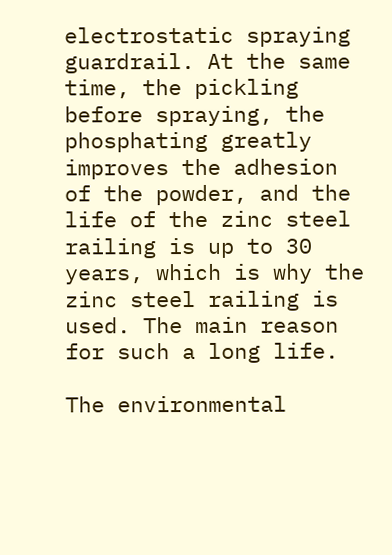electrostatic spraying guardrail. At the same time, the pickling before spraying, the phosphating greatly improves the adhesion of the powder, and the life of the zinc steel railing is up to 30 years, which is why the zinc steel railing is used. The main reason for such a long life.

The environmental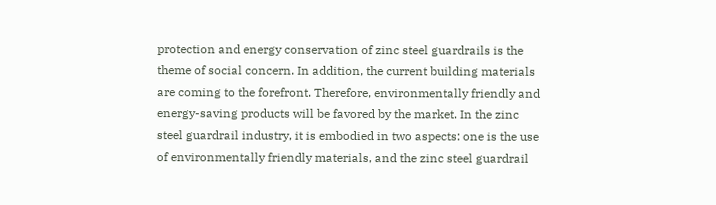protection and energy conservation of zinc steel guardrails is the theme of social concern. In addition, the current building materials are coming to the forefront. Therefore, environmentally friendly and energy-saving products will be favored by the market. In the zinc steel guardrail industry, it is embodied in two aspects: one is the use of environmentally friendly materials, and the zinc steel guardrail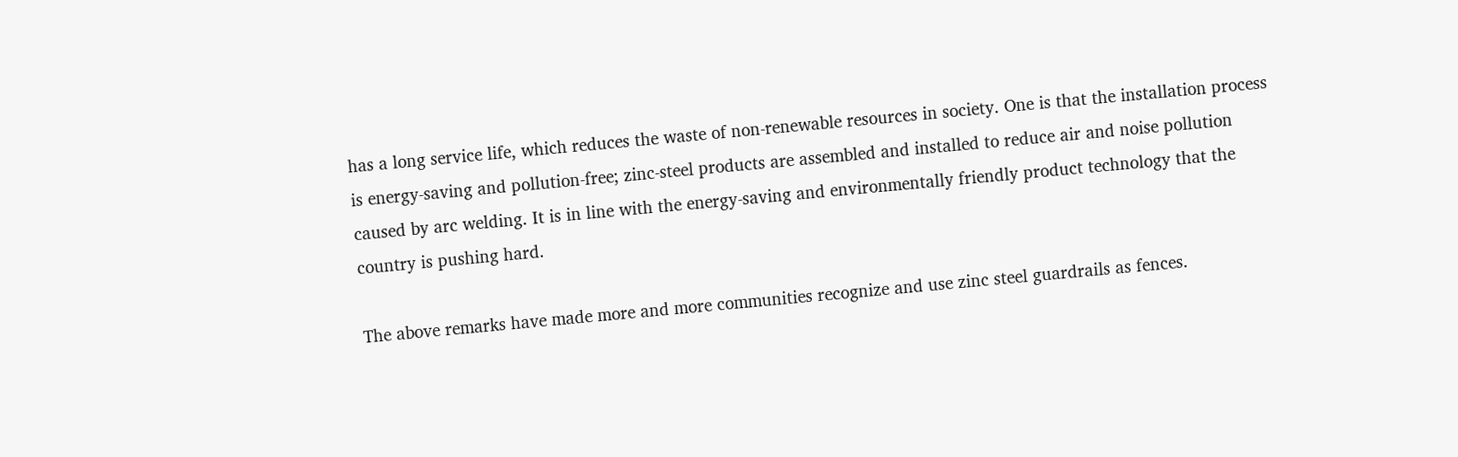has a long service life, which reduces the waste of non-renewable resources in society. One is that the installation process is energy-saving and pollution-free; zinc-steel products are assembled and installed to reduce air and noise pollution caused by arc welding. It is in line with the energy-saving and environmentally friendly product technology that the country is pushing hard.

The above remarks have made more and more communities recognize and use zinc steel guardrails as fences.